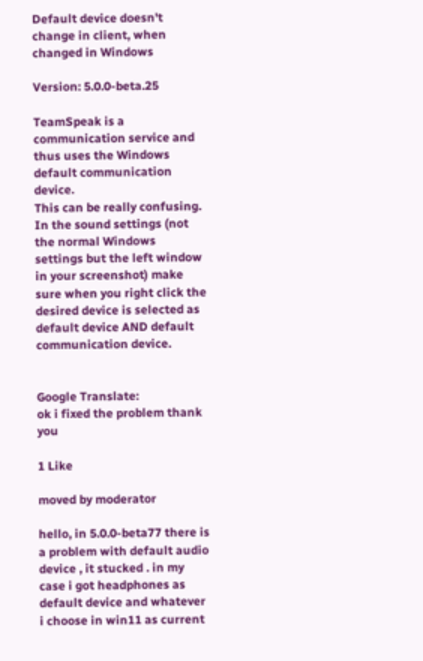Default device doesn't change in client, when changed in Windows

Version: 5.0.0-beta.25

TeamSpeak is a communication service and thus uses the Windows default communication device.
This can be really confusing. In the sound settings (not the normal Windows settings but the left window in your screenshot) make sure when you right click the desired device is selected as default device AND default communication device.


Google Translate:
ok i fixed the problem thank you

1 Like

moved by moderator

hello, in 5.0.0-beta77 there is a problem with default audio device , it stucked . in my case i got headphones as default device and whatever i choose in win11 as current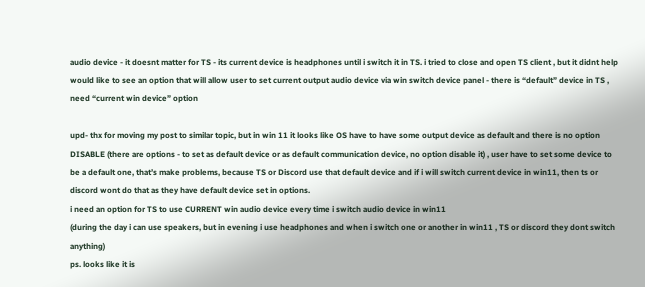audio device - it doesnt matter for TS - its current device is headphones until i switch it in TS. i tried to close and open TS client , but it didnt help
would like to see an option that will allow user to set current output audio device via win switch device panel - there is “default” device in TS , need “current win device” option

upd- thx for moving my post to similar topic, but in win 11 it looks like OS have to have some output device as default and there is no option DISABLE (there are options - to set as default device or as default communication device, no option disable it) , user have to set some device to be a default one, that’s make problems, because TS or Discord use that default device and if i will switch current device in win11, then ts or discord wont do that as they have default device set in options.
i need an option for TS to use CURRENT win audio device every time i switch audio device in win11
(during the day i can use speakers, but in evening i use headphones and when i switch one or another in win11 , TS or discord they dont switch anything)
ps. looks like it is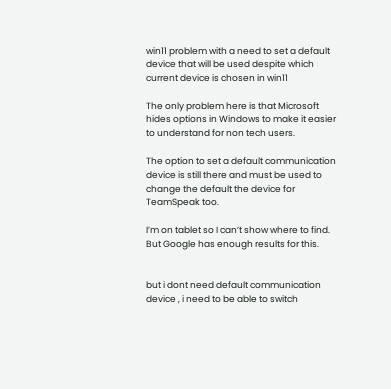win11 problem with a need to set a default device that will be used despite which current device is chosen in win11

The only problem here is that Microsoft hides options in Windows to make it easier to understand for non tech users.

The option to set a default communication device is still there and must be used to change the default the device for TeamSpeak too.

I’m on tablet so I can’t show where to find. But Google has enough results for this.


but i dont need default communication device , i need to be able to switch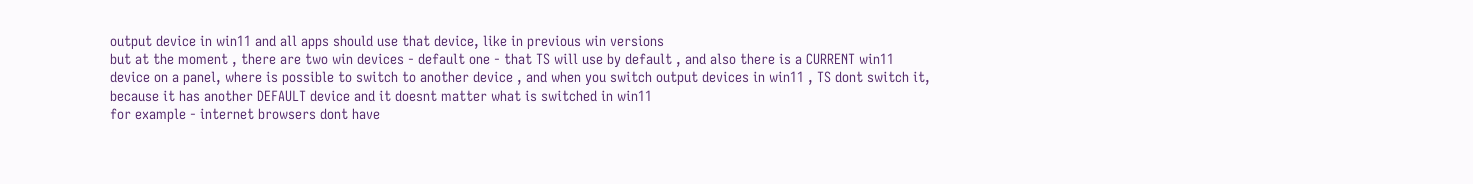output device in win11 and all apps should use that device, like in previous win versions
but at the moment , there are two win devices - default one - that TS will use by default , and also there is a CURRENT win11 device on a panel, where is possible to switch to another device , and when you switch output devices in win11 , TS dont switch it, because it has another DEFAULT device and it doesnt matter what is switched in win11
for example - internet browsers dont have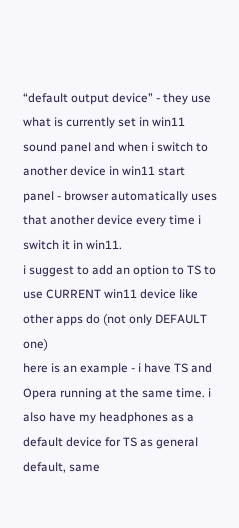“default output device” - they use what is currently set in win11 sound panel and when i switch to another device in win11 start panel - browser automatically uses that another device every time i switch it in win11.
i suggest to add an option to TS to use CURRENT win11 device like other apps do (not only DEFAULT one)
here is an example - i have TS and Opera running at the same time. i also have my headphones as a default device for TS as general default, same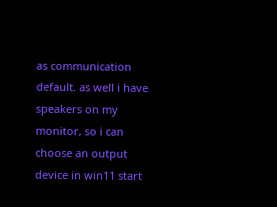as communication default. as well i have speakers on my monitor, so i can choose an output device in win11 start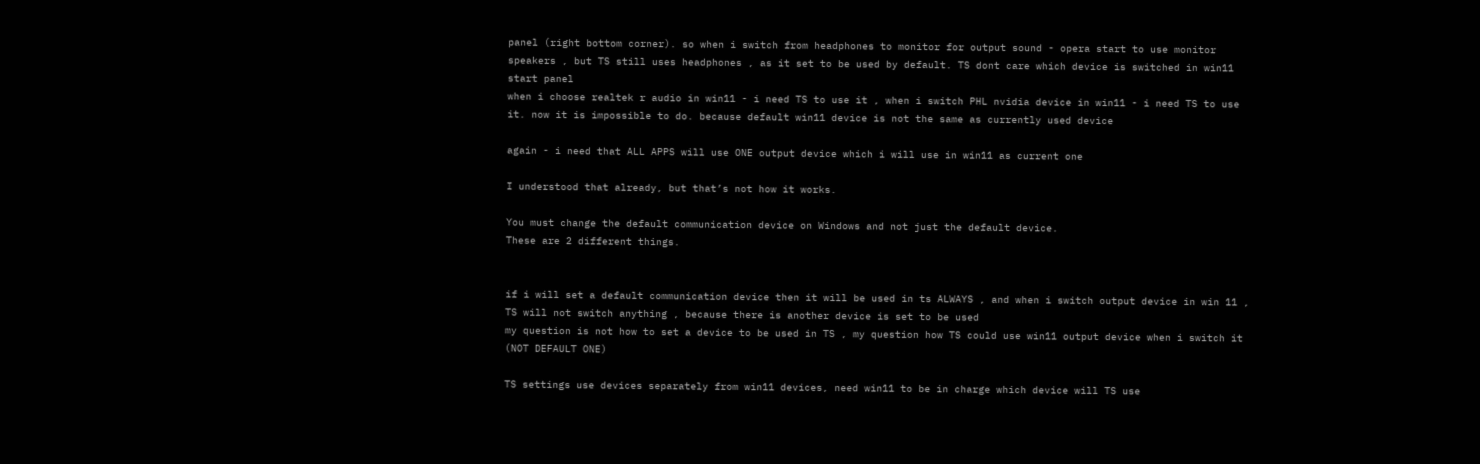panel (right bottom corner). so when i switch from headphones to monitor for output sound - opera start to use monitor speakers , but TS still uses headphones , as it set to be used by default. TS dont care which device is switched in win11 start panel
when i choose realtek r audio in win11 - i need TS to use it , when i switch PHL nvidia device in win11 - i need TS to use it. now it is impossible to do. because default win11 device is not the same as currently used device

again - i need that ALL APPS will use ONE output device which i will use in win11 as current one

I understood that already, but that’s not how it works.

You must change the default communication device on Windows and not just the default device.
These are 2 different things.


if i will set a default communication device then it will be used in ts ALWAYS , and when i switch output device in win 11 , TS will not switch anything , because there is another device is set to be used
my question is not how to set a device to be used in TS , my question how TS could use win11 output device when i switch it (NOT DEFAULT ONE)

TS settings use devices separately from win11 devices, need win11 to be in charge which device will TS use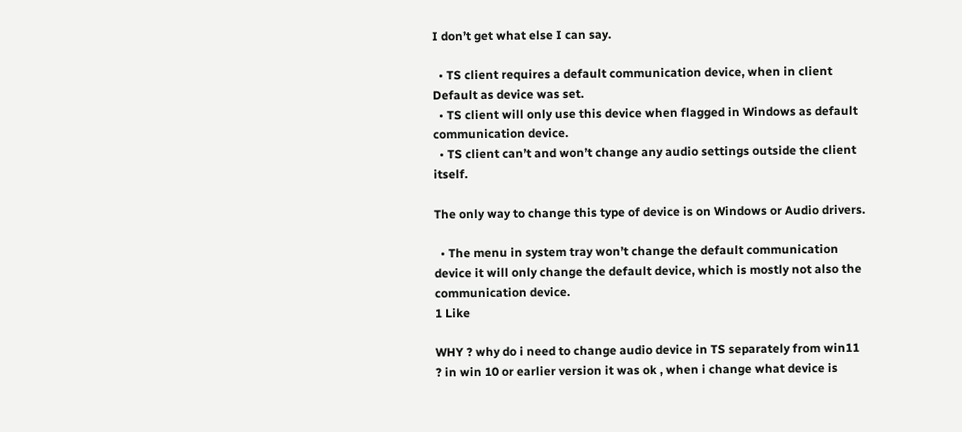I don’t get what else I can say.

  • TS client requires a default communication device, when in client Default as device was set.
  • TS client will only use this device when flagged in Windows as default communication device.
  • TS client can’t and won’t change any audio settings outside the client itself.

The only way to change this type of device is on Windows or Audio drivers.

  • The menu in system tray won’t change the default communication device it will only change the default device, which is mostly not also the communication device.
1 Like

WHY ? why do i need to change audio device in TS separately from win11 ? in win 10 or earlier version it was ok , when i change what device is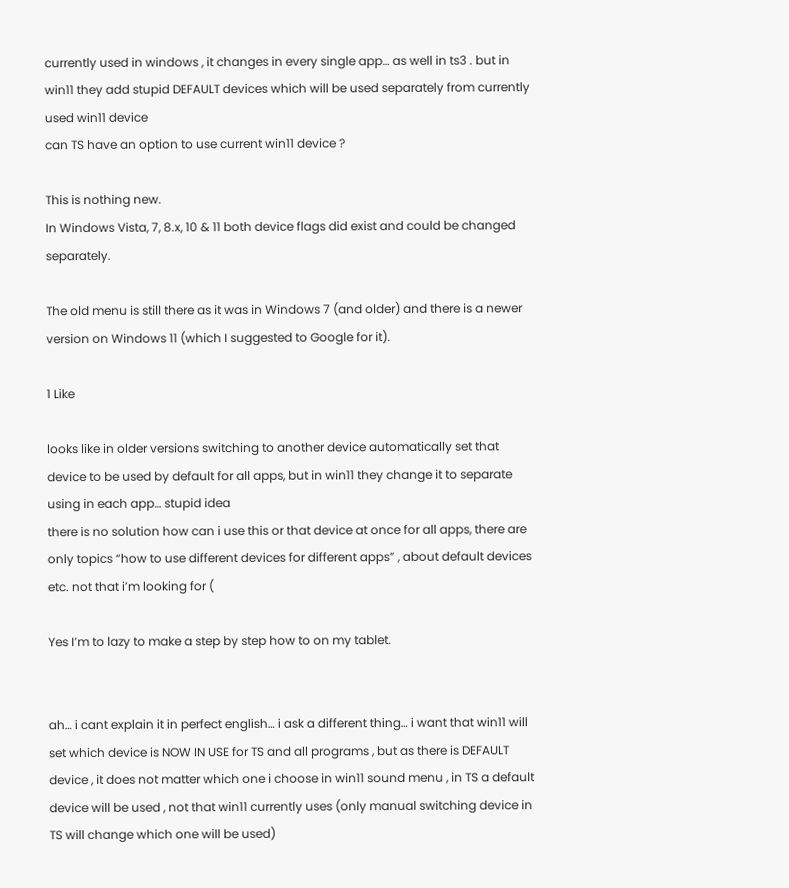currently used in windows , it changes in every single app… as well in ts3 . but in win11 they add stupid DEFAULT devices which will be used separately from currently used win11 device
can TS have an option to use current win11 device ?

This is nothing new.
In Windows Vista, 7, 8.x, 10 & 11 both device flags did exist and could be changed separately.

The old menu is still there as it was in Windows 7 (and older) and there is a newer version on Windows 11 (which I suggested to Google for it).

1 Like

looks like in older versions switching to another device automatically set that device to be used by default for all apps, but in win11 they change it to separate using in each app… stupid idea
there is no solution how can i use this or that device at once for all apps, there are only topics “how to use different devices for different apps” , about default devices etc. not that i’m looking for (

Yes I’m to lazy to make a step by step how to on my tablet.


ah… i cant explain it in perfect english… i ask a different thing… i want that win11 will set which device is NOW IN USE for TS and all programs , but as there is DEFAULT device , it does not matter which one i choose in win11 sound menu , in TS a default device will be used , not that win11 currently uses (only manual switching device in TS will change which one will be used)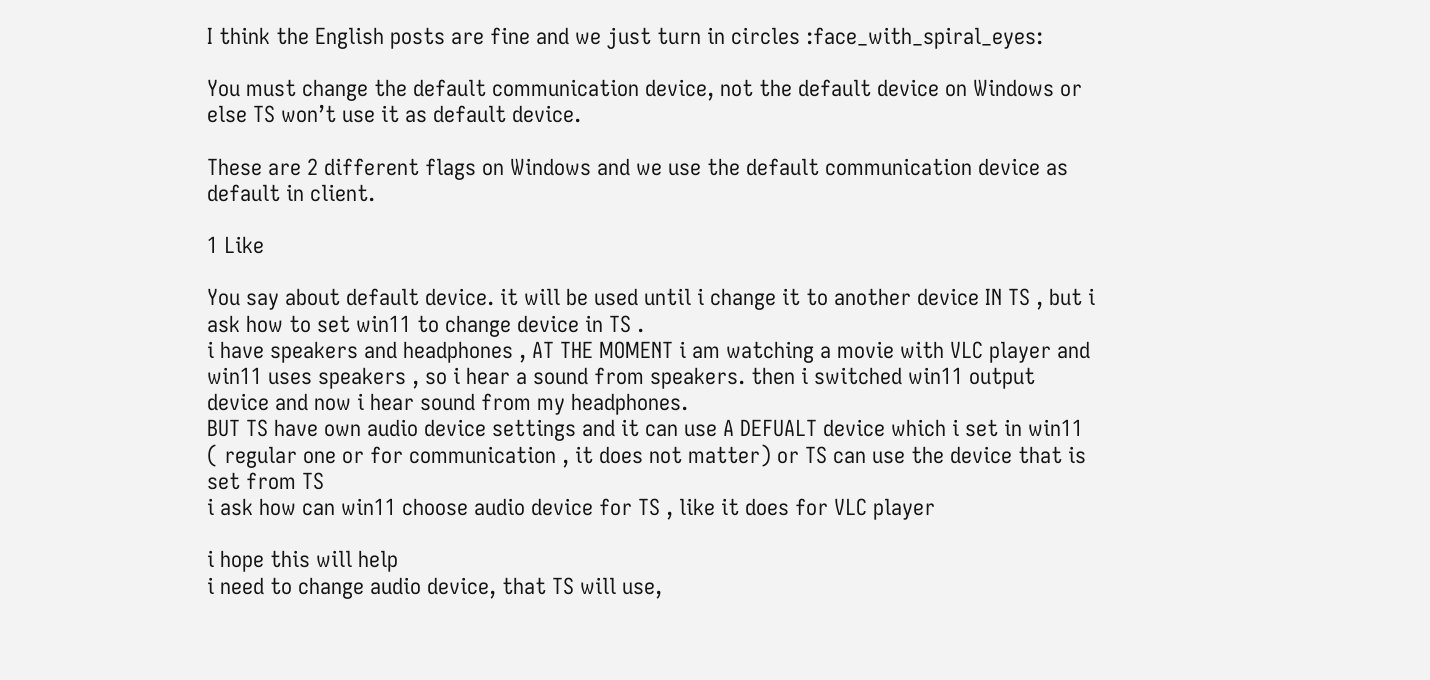I think the English posts are fine and we just turn in circles :face_with_spiral_eyes:

You must change the default communication device, not the default device on Windows or else TS won’t use it as default device.

These are 2 different flags on Windows and we use the default communication device as default in client.

1 Like

You say about default device. it will be used until i change it to another device IN TS , but i ask how to set win11 to change device in TS .
i have speakers and headphones , AT THE MOMENT i am watching a movie with VLC player and win11 uses speakers , so i hear a sound from speakers. then i switched win11 output device and now i hear sound from my headphones.
BUT TS have own audio device settings and it can use A DEFUALT device which i set in win11 ( regular one or for communication , it does not matter) or TS can use the device that is set from TS
i ask how can win11 choose audio device for TS , like it does for VLC player

i hope this will help
i need to change audio device, that TS will use,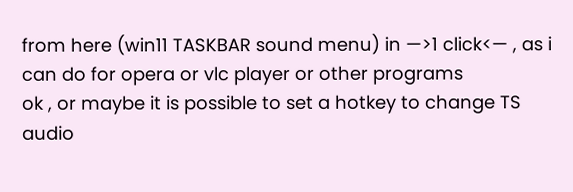from here (win11 TASKBAR sound menu) in —>1 click<— , as i can do for opera or vlc player or other programs
ok , or maybe it is possible to set a hotkey to change TS audio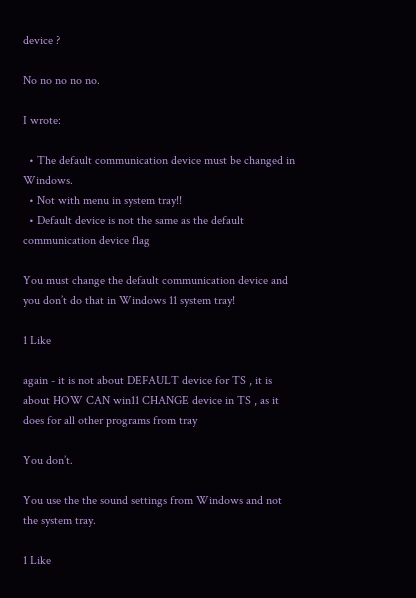device ?

No no no no no.

I wrote:

  • The default communication device must be changed in Windows.
  • Not with menu in system tray!!
  • Default device is not the same as the default communication device flag

You must change the default communication device and you don’t do that in Windows 11 system tray!

1 Like

again - it is not about DEFAULT device for TS , it is about HOW CAN win11 CHANGE device in TS , as it does for all other programs from tray

You don’t.

You use the the sound settings from Windows and not the system tray.

1 Like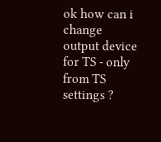ok how can i change output device for TS - only from TS settings ?